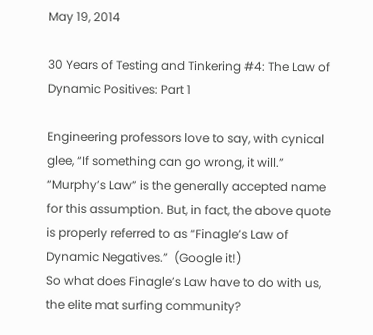May 19, 2014

30 Years of Testing and Tinkering #4: The Law of Dynamic Positives: Part 1

Engineering professors love to say, with cynical glee, “If something can go wrong, it will.”
“Murphy’s Law” is the generally accepted name for this assumption. But, in fact, the above quote is properly referred to as “Finagle’s Law of Dynamic Negatives.”  (Google it!)
So what does Finagle’s Law have to do with us, the elite mat surfing community?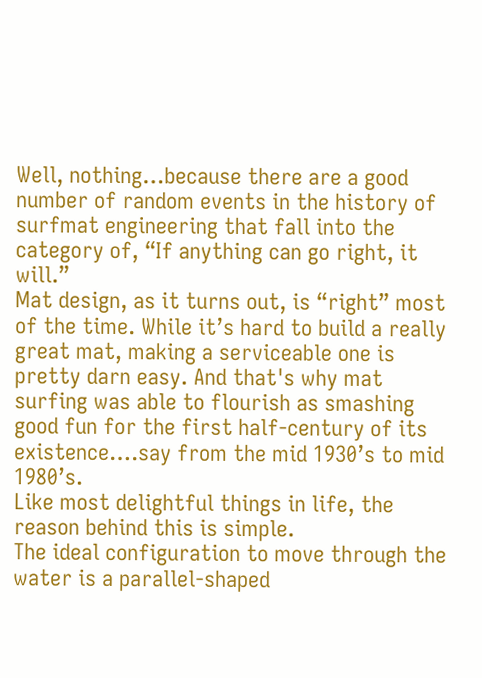Well, nothing…because there are a good number of random events in the history of surfmat engineering that fall into the category of, “If anything can go right, it will.”
Mat design, as it turns out, is “right” most of the time. While it’s hard to build a really great mat, making a serviceable one is pretty darn easy. And that's why mat surfing was able to flourish as smashing good fun for the first half-century of its existence….say from the mid 1930’s to mid 1980’s.
Like most delightful things in life, the reason behind this is simple.
The ideal configuration to move through the water is a parallel-shaped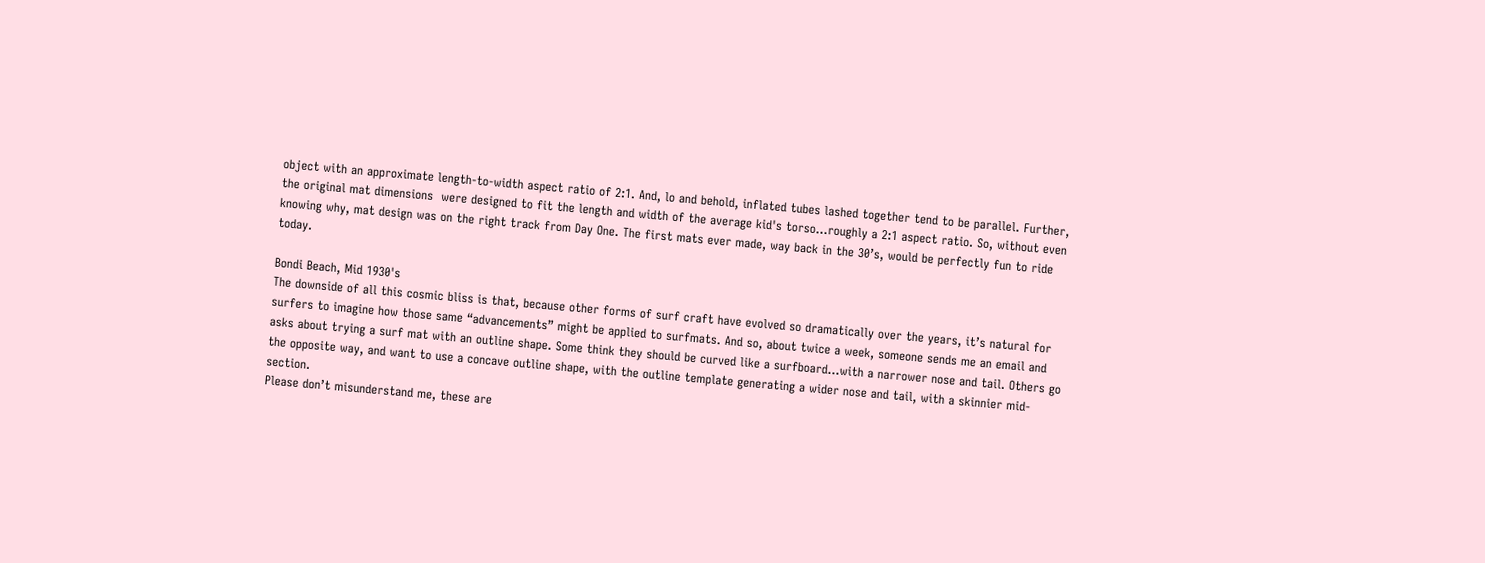object with an approximate length-to-width aspect ratio of 2:1. And, lo and behold, inflated tubes lashed together tend to be parallel. Further, the original mat dimensions  were designed to fit the length and width of the average kid's torso…roughly a 2:1 aspect ratio. So, without even knowing why, mat design was on the right track from Day One. The first mats ever made, way back in the 30’s, would be perfectly fun to ride today.

Bondi Beach, Mid 1930's
The downside of all this cosmic bliss is that, because other forms of surf craft have evolved so dramatically over the years, it’s natural for surfers to imagine how those same “advancements” might be applied to surfmats. And so, about twice a week, someone sends me an email and asks about trying a surf mat with an outline shape. Some think they should be curved like a surfboard…with a narrower nose and tail. Others go the opposite way, and want to use a concave outline shape, with the outline template generating a wider nose and tail, with a skinnier mid-section.
Please don’t misunderstand me, these are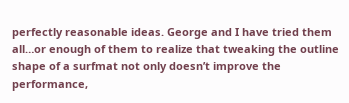perfectly reasonable ideas. George and I have tried them all…or enough of them to realize that tweaking the outline shape of a surfmat not only doesn’t improve the performance,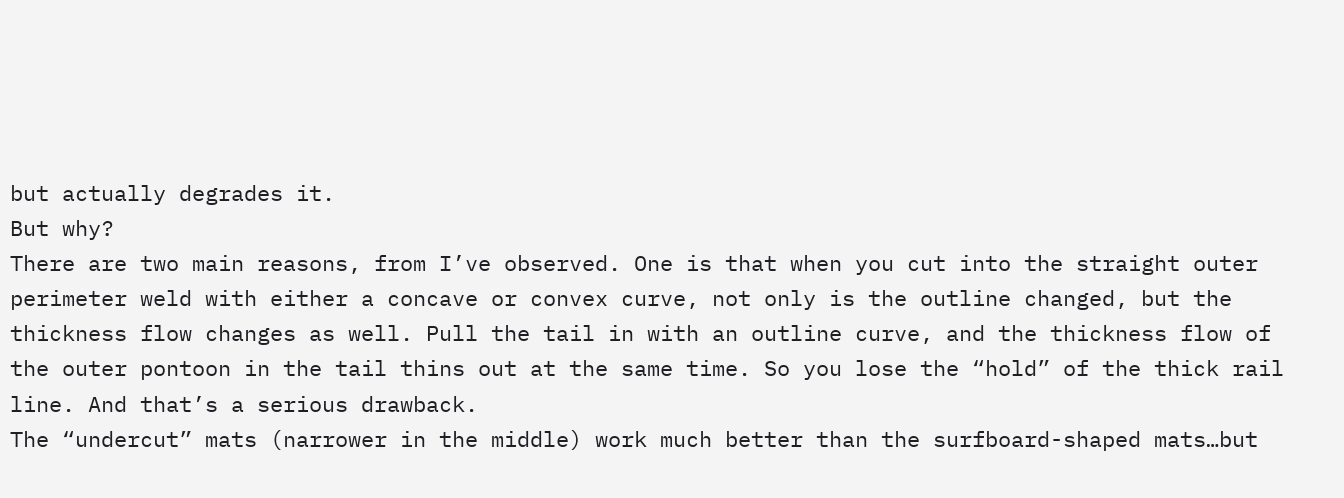but actually degrades it.
But why?
There are two main reasons, from I’ve observed. One is that when you cut into the straight outer perimeter weld with either a concave or convex curve, not only is the outline changed, but the thickness flow changes as well. Pull the tail in with an outline curve, and the thickness flow of the outer pontoon in the tail thins out at the same time. So you lose the “hold” of the thick rail line. And that’s a serious drawback.
The “undercut” mats (narrower in the middle) work much better than the surfboard-shaped mats…but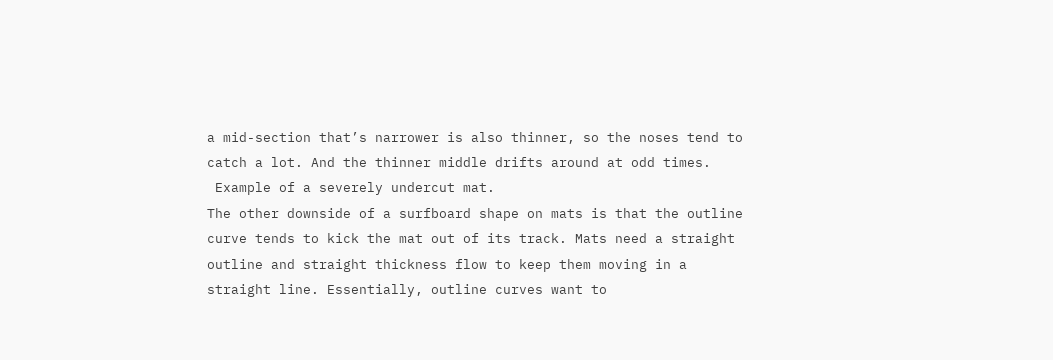a mid-section that’s narrower is also thinner, so the noses tend to catch a lot. And the thinner middle drifts around at odd times.
 Example of a severely undercut mat.
The other downside of a surfboard shape on mats is that the outline curve tends to kick the mat out of its track. Mats need a straight outline and straight thickness flow to keep them moving in a straight line. Essentially, outline curves want to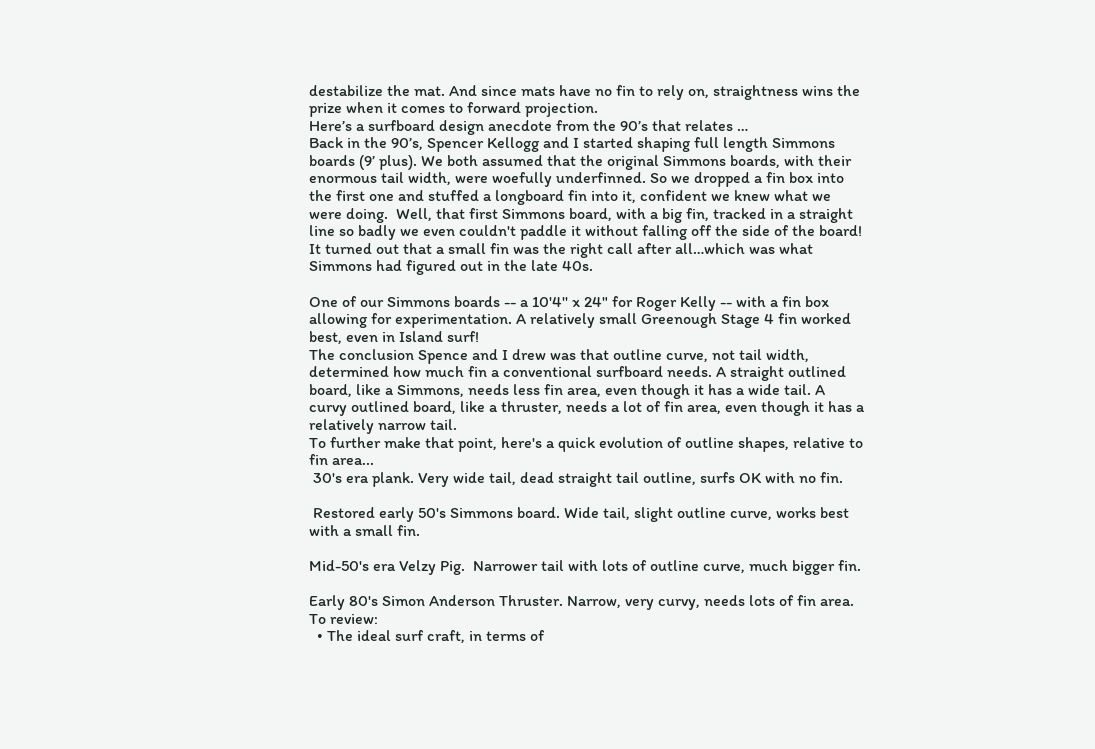destabilize the mat. And since mats have no fin to rely on, straightness wins the prize when it comes to forward projection.
Here’s a surfboard design anecdote from the 90’s that relates …
Back in the 90’s, Spencer Kellogg and I started shaping full length Simmons boards (9’ plus). We both assumed that the original Simmons boards, with their enormous tail width, were woefully underfinned. So we dropped a fin box into the first one and stuffed a longboard fin into it, confident we knew what we were doing.  Well, that first Simmons board, with a big fin, tracked in a straight line so badly we even couldn't paddle it without falling off the side of the board! It turned out that a small fin was the right call after all…which was what Simmons had figured out in the late 40s.

One of our Simmons boards -- a 10'4'' x 24" for Roger Kelly -- with a fin box allowing for experimentation. A relatively small Greenough Stage 4 fin worked best, even in Island surf!
The conclusion Spence and I drew was that outline curve, not tail width, determined how much fin a conventional surfboard needs. A straight outlined board, like a Simmons, needs less fin area, even though it has a wide tail. A curvy outlined board, like a thruster, needs a lot of fin area, even though it has a relatively narrow tail.
To further make that point, here's a quick evolution of outline shapes, relative to fin area...
 30's era plank. Very wide tail, dead straight tail outline, surfs OK with no fin.

 Restored early 50's Simmons board. Wide tail, slight outline curve, works best with a small fin.

Mid-50's era Velzy Pig.  Narrower tail with lots of outline curve, much bigger fin.

Early 80's Simon Anderson Thruster. Narrow, very curvy, needs lots of fin area.
To review:
  • The ideal surf craft, in terms of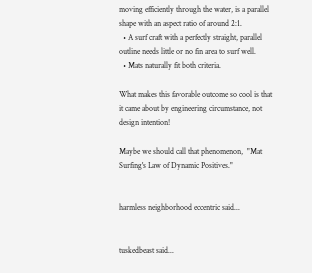moving efficiently through the water, is a parallel shape with an aspect ratio of around 2:1.
  • A surf craft with a perfectly straight, parallel outline needs little or no fin area to surf well.
  • Mats naturally fit both criteria.

What makes this favorable outcome so cool is that it came about by engineering circumstance, not design intention!

Maybe we should call that phenomenon,  "Mat Surfing's Law of Dynamic Positives."


harmless neighborhood eccentric said...


tuskedbeast said...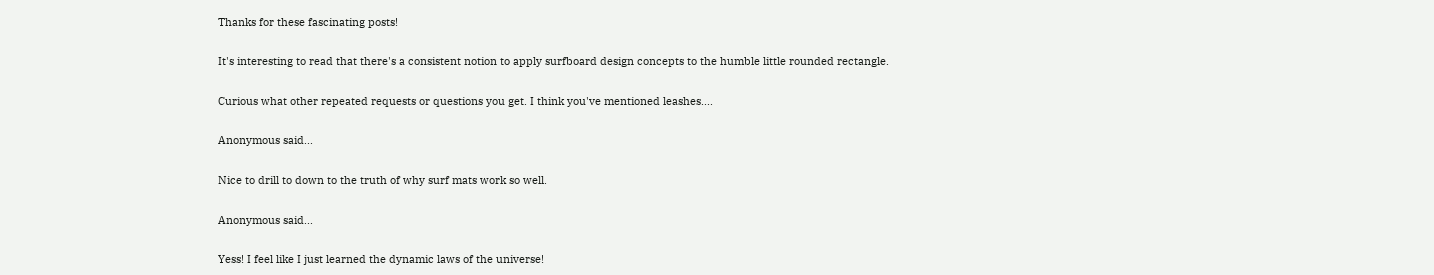Thanks for these fascinating posts!

It's interesting to read that there's a consistent notion to apply surfboard design concepts to the humble little rounded rectangle.

Curious what other repeated requests or questions you get. I think you've mentioned leashes....

Anonymous said...

Nice to drill to down to the truth of why surf mats work so well.

Anonymous said...

Yess! I feel like I just learned the dynamic laws of the universe!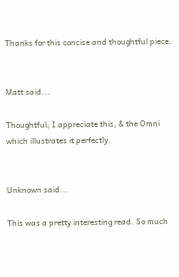Thanks for this concise and thoughtful piece.


Matt said...

Thoughtful; I appreciate this, & the Omni which illustrates it perfectly.


Unknown said...

This was a pretty interesting read. So much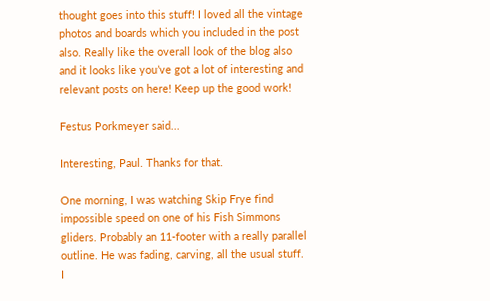thought goes into this stuff! I loved all the vintage photos and boards which you included in the post also. Really like the overall look of the blog also and it looks like you’ve got a lot of interesting and relevant posts on here! Keep up the good work!

Festus Porkmeyer said...

Interesting, Paul. Thanks for that.

One morning, I was watching Skip Frye find impossible speed on one of his Fish Simmons gliders. Probably an 11-footer with a really parallel outline. He was fading, carving, all the usual stuff. I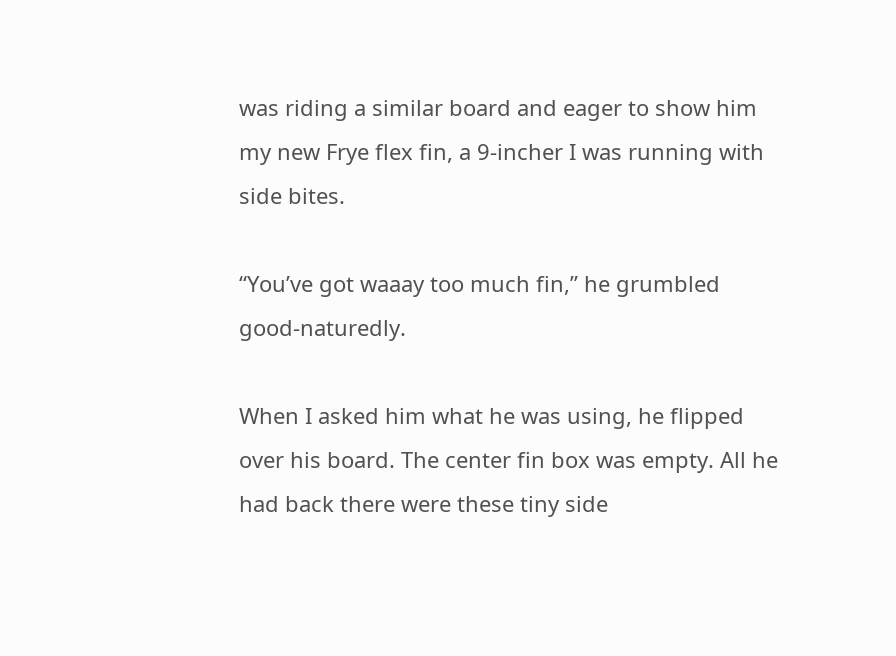was riding a similar board and eager to show him my new Frye flex fin, a 9-incher I was running with side bites.

“You’ve got waaay too much fin,” he grumbled good-naturedly.

When I asked him what he was using, he flipped over his board. The center fin box was empty. All he had back there were these tiny side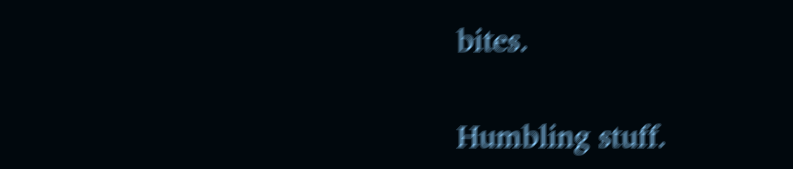bites.

Humbling stuff.